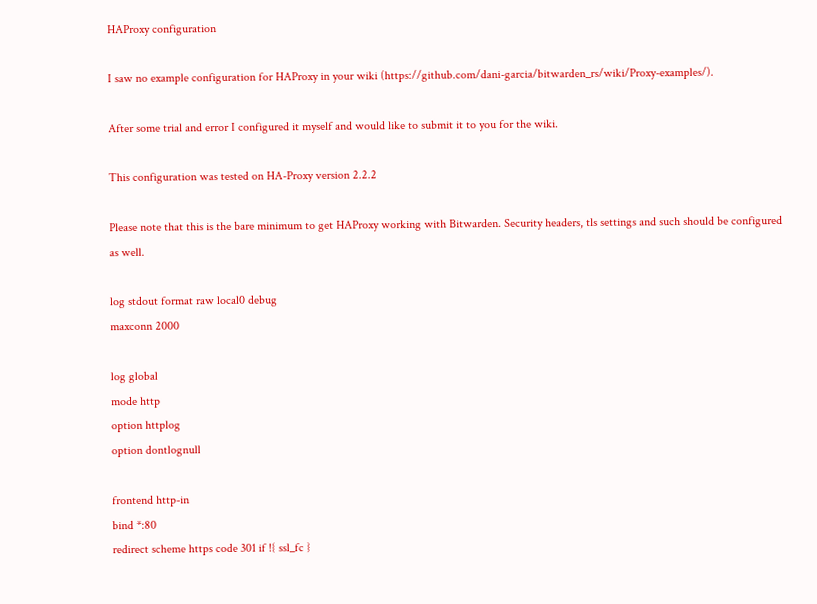HAProxy configuration

I saw no example configuration for HAProxy in your wiki (https://github.com/dani-garcia/bitwarden_rs/wiki/Proxy-examples/).

After some trial and error I configured it myself and would like to submit it to you for the wiki.

This configuration was tested on HA-Proxy version 2.2.2

Please note that this is the bare minimum to get HAProxy working with Bitwarden. Security headers, tls settings and such should be configured as well.

log stdout format raw local0 debug
maxconn 2000

log global
mode http
option httplog
option dontlognull

frontend http-in
bind *:80
redirect scheme https code 301 if !{ ssl_fc }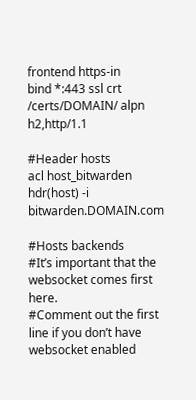frontend https-in
bind *:443 ssl crt /certs/DOMAIN/ alpn h2,http/1.1

#Header hosts
acl host_bitwarden hdr(host) -i bitwarden.DOMAIN.com

#Hosts backends
#It’s important that the websocket comes first here.
#Comment out the first line if you don’t have websocket enabled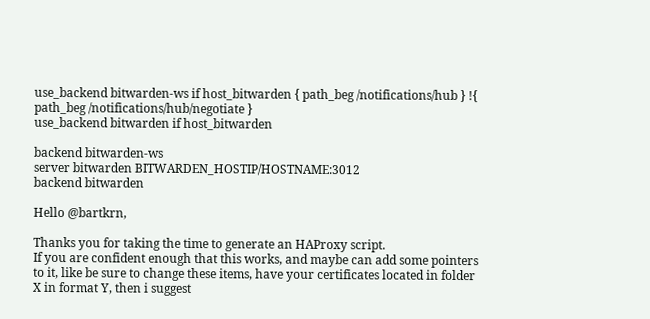use_backend bitwarden-ws if host_bitwarden { path_beg /notifications/hub } !{ path_beg /notifications/hub/negotiate }
use_backend bitwarden if host_bitwarden

backend bitwarden-ws
server bitwarden BITWARDEN_HOSTIP/HOSTNAME:3012
backend bitwarden

Hello @bartkrn,

Thanks you for taking the time to generate an HAProxy script.
If you are confident enough that this works, and maybe can add some pointers to it, like be sure to change these items, have your certificates located in folder X in format Y, then i suggest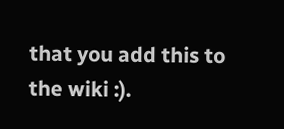that you add this to the wiki :).